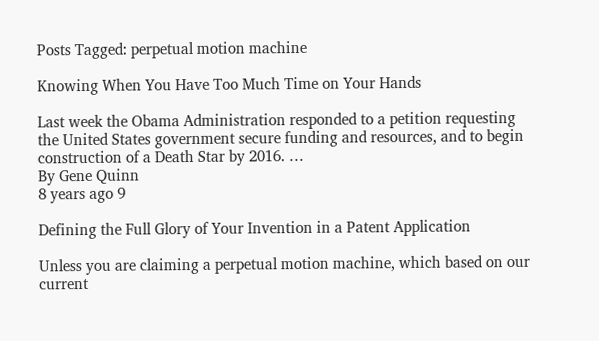Posts Tagged: perpetual motion machine

Knowing When You Have Too Much Time on Your Hands

Last week the Obama Administration responded to a petition requesting the United States government secure funding and resources, and to begin construction of a Death Star by 2016. …
By Gene Quinn
8 years ago 9

Defining the Full Glory of Your Invention in a Patent Application

Unless you are claiming a perpetual motion machine, which based on our current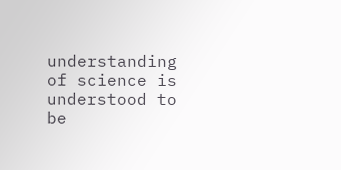understanding of science is understood to be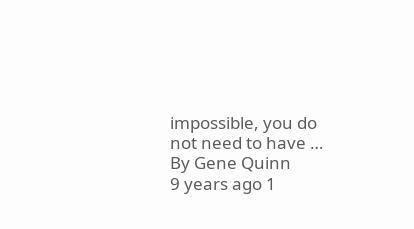impossible, you do not need to have …
By Gene Quinn
9 years ago 1